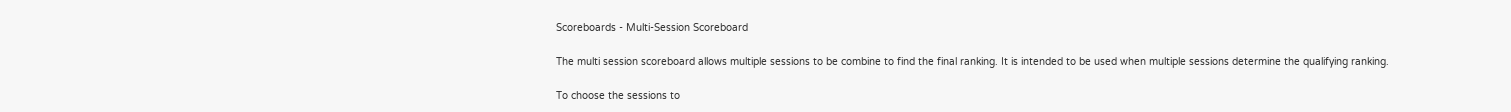Scoreboards - Multi-Session Scoreboard

The multi session scoreboard allows multiple sessions to be combine to find the final ranking. It is intended to be used when multiple sessions determine the qualifying ranking.

To choose the sessions to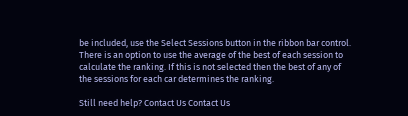be included, use the Select Sessions button in the ribbon bar control. There is an option to use the average of the best of each session to calculate the ranking. If this is not selected then the best of any of the sessions for each car determines the ranking.

Still need help? Contact Us Contact Us